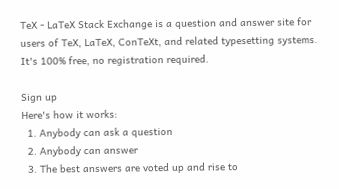TeX - LaTeX Stack Exchange is a question and answer site for users of TeX, LaTeX, ConTeXt, and related typesetting systems. It's 100% free, no registration required.

Sign up
Here's how it works:
  1. Anybody can ask a question
  2. Anybody can answer
  3. The best answers are voted up and rise to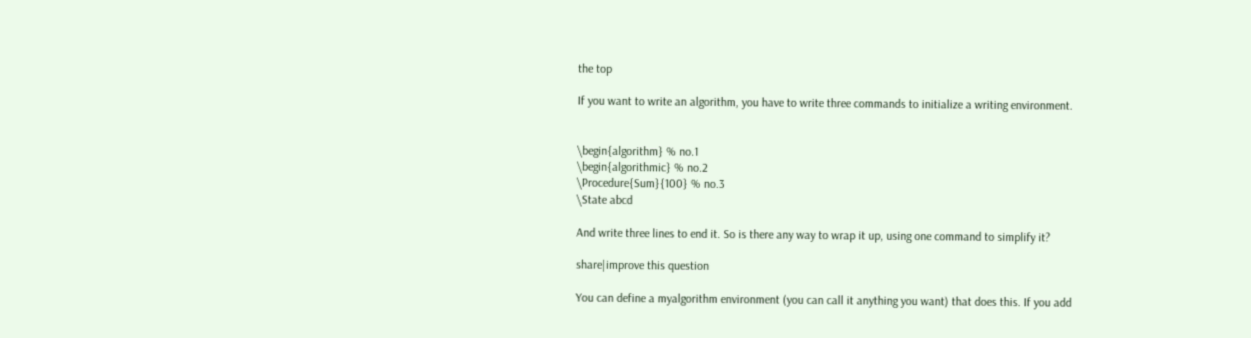the top

If you want to write an algorithm, you have to write three commands to initialize a writing environment.


\begin{algorithm} % no.1
\begin{algorithmic} % no.2
\Procedure{Sum}{100} % no.3
\State abcd

And write three lines to end it. So is there any way to wrap it up, using one command to simplify it?

share|improve this question

You can define a myalgorithm environment (you can call it anything you want) that does this. If you add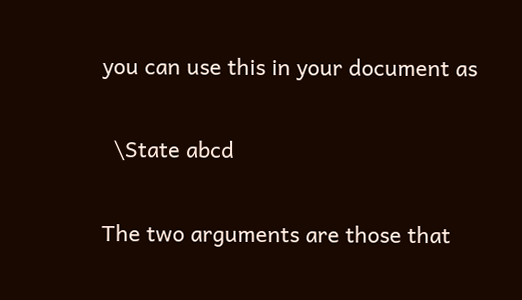you can use this in your document as

  \State abcd

The two arguments are those that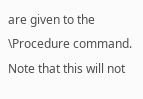are given to the \Procedure command. Note that this will not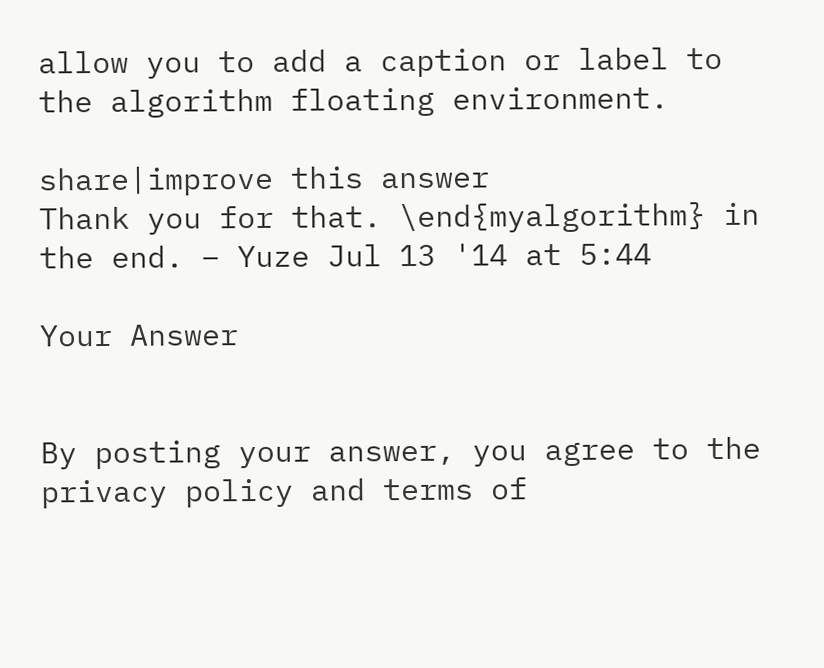allow you to add a caption or label to the algorithm floating environment.

share|improve this answer
Thank you for that. \end{myalgorithm} in the end. – Yuze Jul 13 '14 at 5:44

Your Answer


By posting your answer, you agree to the privacy policy and terms of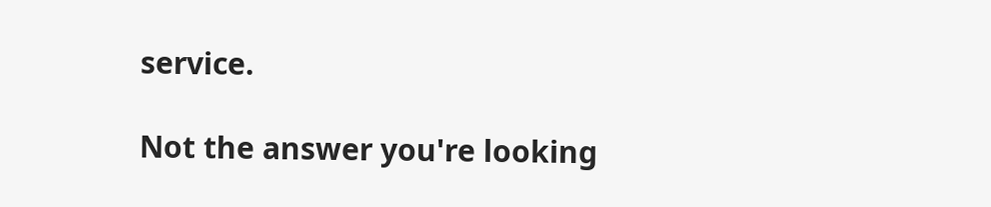service.

Not the answer you're looking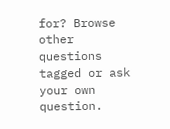for? Browse other questions tagged or ask your own question.